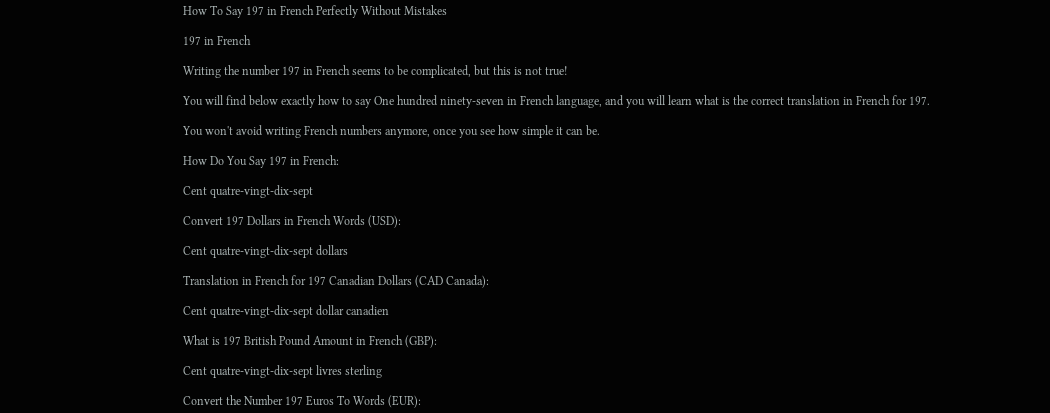How To Say 197 in French Perfectly Without Mistakes

197 in French

Writing the number 197 in French seems to be complicated, but this is not true!

You will find below exactly how to say One hundred ninety-seven in French language, and you will learn what is the correct translation in French for 197.

You won't avoid writing French numbers anymore, once you see how simple it can be.

How Do You Say 197 in French:

Cent quatre-vingt-dix-sept

Convert 197 Dollars in French Words (USD):

Cent quatre-vingt-dix-sept dollars

Translation in French for 197 Canadian Dollars (CAD Canada):

Cent quatre-vingt-dix-sept dollar canadien

What is 197 British Pound Amount in French (GBP):

Cent quatre-vingt-dix-sept livres sterling

Convert the Number 197 Euros To Words (EUR):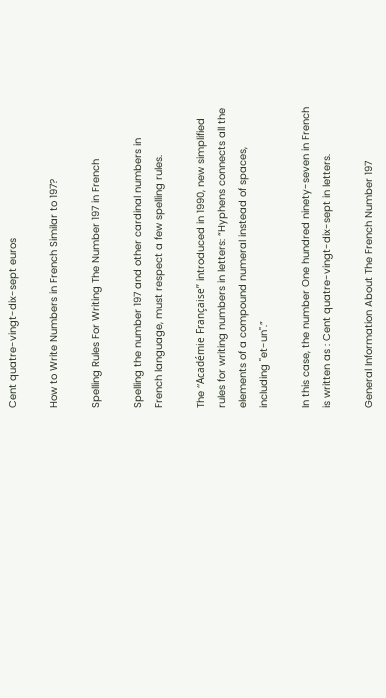Cent quatre-vingt-dix-sept euros

How to Write Numbers in French Similar to 197?

Spelling Rules For Writing The Number 197 in French

Spelling the number 197 and other cardinal numbers in French language, must respect a few spelling rules.

The ‘‘Académie Française’’ introduced in 1990, new simplified rules for writing numbers in letters: “Hyphens connects all the elements of a compound numeral instead of spaces, including "et-un".”

In this case, the number One hundred ninety-seven in French is written as : Cent quatre-vingt-dix-sept in letters.

General Information About The French Number 197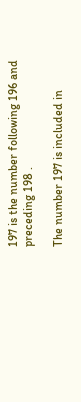197 is the number following 196 and preceding 198 .

The number 197 is included in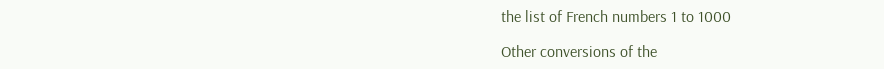the list of French numbers 1 to 1000

Other conversions of the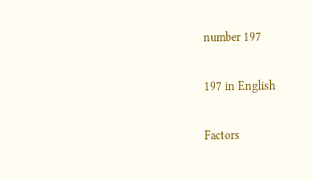number 197

197 in English

Factors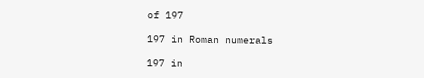of 197

197 in Roman numerals

197 in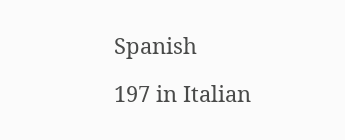Spanish

197 in Italian